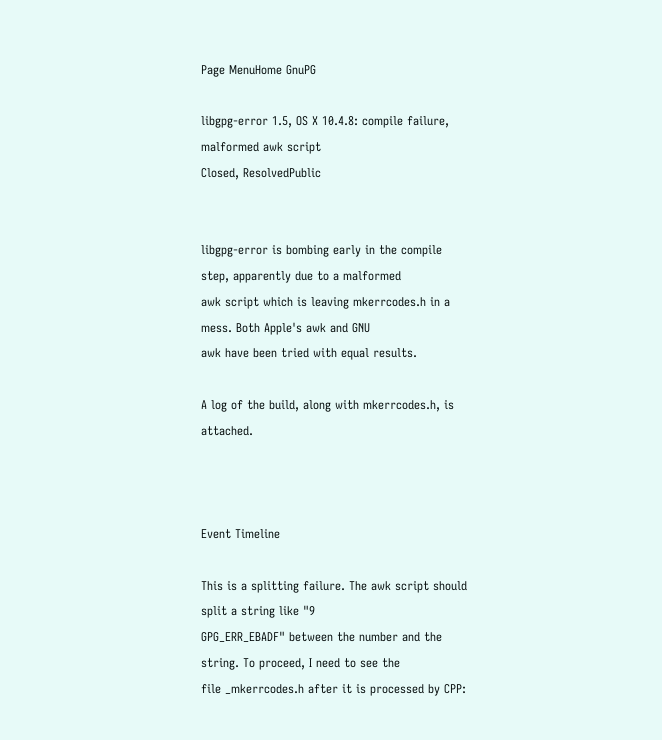Page MenuHome GnuPG

libgpg-error 1.5, OS X 10.4.8: compile failure, malformed awk script
Closed, ResolvedPublic


libgpg-error is bombing early in the compile step, apparently due to a malformed
awk script which is leaving mkerrcodes.h in a mess. Both Apple's awk and GNU
awk have been tried with equal results.

A log of the build, along with mkerrcodes.h, is attached.



Event Timeline

This is a splitting failure. The awk script should split a string like "9
GPG_ERR_EBADF" between the number and the string. To proceed, I need to see the
file _mkerrcodes.h after it is processed by CPP: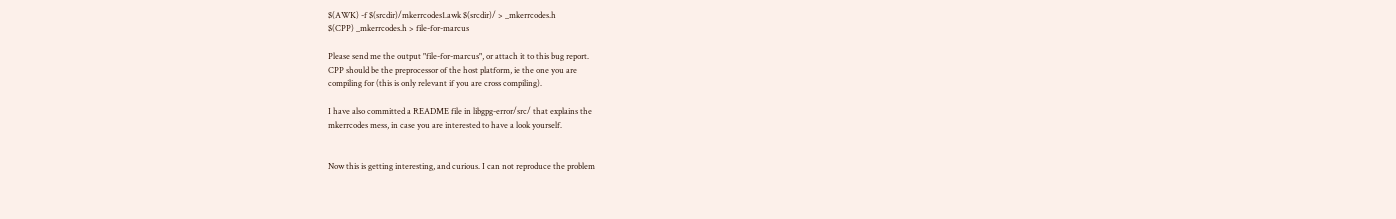$(AWK) -f $(srcdir)/mkerrcodes1.awk $(srcdir)/ > _mkerrcodes.h
$(CPP) _mkerrcodes.h > file-for-marcus

Please send me the output "file-for-marcus", or attach it to this bug report.
CPP should be the preprocessor of the host platform, ie the one you are
compiling for (this is only relevant if you are cross compiling).

I have also committed a README file in libgpg-error/src/ that explains the
mkerrcodes mess, in case you are interested to have a look yourself.


Now this is getting interesting, and curious. I can not reproduce the problem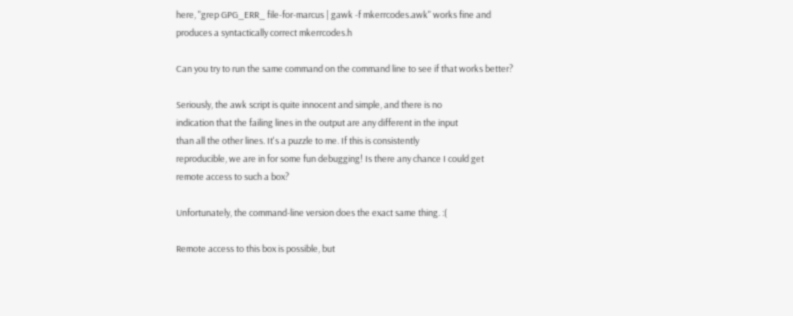here, "grep GPG_ERR_ file-for-marcus | gawk -f mkerrcodes.awk" works fine and
produces a syntactically correct mkerrcodes.h

Can you try to run the same command on the command line to see if that works better?

Seriously, the awk script is quite innocent and simple, and there is no
indication that the failing lines in the output are any different in the input
than all the other lines. It's a puzzle to me. If this is consistently
reproducible, we are in for some fun debugging! Is there any chance I could get
remote access to such a box?

Unfortunately, the command-line version does the exact same thing. :(

Remote access to this box is possible, but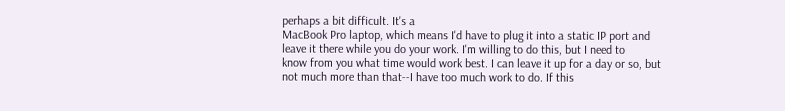perhaps a bit difficult. It's a
MacBook Pro laptop, which means I'd have to plug it into a static IP port and
leave it there while you do your work. I'm willing to do this, but I need to
know from you what time would work best. I can leave it up for a day or so, but
not much more than that--I have too much work to do. If this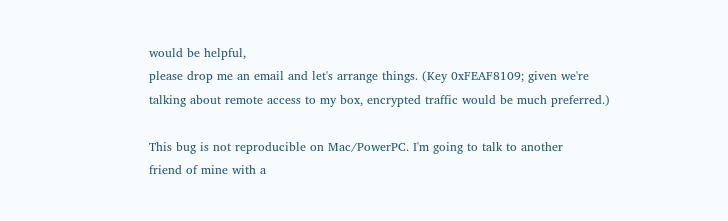would be helpful,
please drop me an email and let's arrange things. (Key 0xFEAF8109; given we're
talking about remote access to my box, encrypted traffic would be much preferred.)

This bug is not reproducible on Mac/PowerPC. I'm going to talk to another
friend of mine with a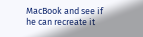MacBook and see if he can recreate it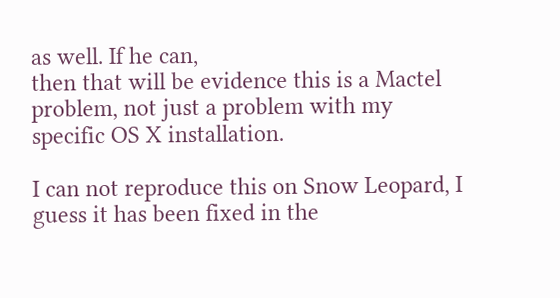as well. If he can,
then that will be evidence this is a Mactel problem, not just a problem with my
specific OS X installation.

I can not reproduce this on Snow Leopard, I guess it has been fixed in the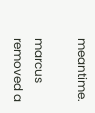meantime.

marcus removed a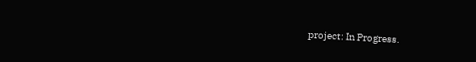project: In Progress.